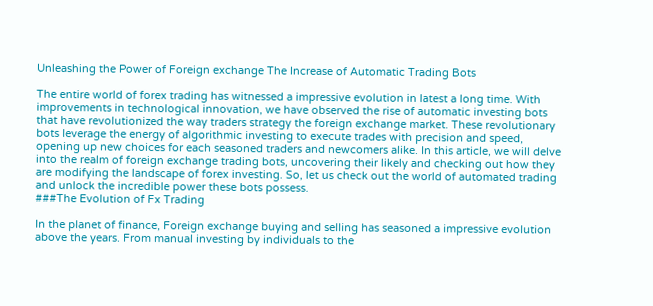Unleashing the Power of Foreign exchange The Increase of Automatic Trading Bots

The entire world of forex trading has witnessed a impressive evolution in latest a long time. With improvements in technological innovation, we have observed the rise of automatic investing bots that have revolutionized the way traders strategy the foreign exchange market. These revolutionary bots leverage the energy of algorithmic investing to execute trades with precision and speed, opening up new choices for each seasoned traders and newcomers alike. In this article, we will delve into the realm of foreign exchange trading bots, uncovering their likely and checking out how they are modifying the landscape of forex investing. So, let us check out the world of automated trading and unlock the incredible power these bots possess.
###The Evolution of Fx Trading

In the planet of finance, Foreign exchange buying and selling has seasoned a impressive evolution above the years. From manual investing by individuals to the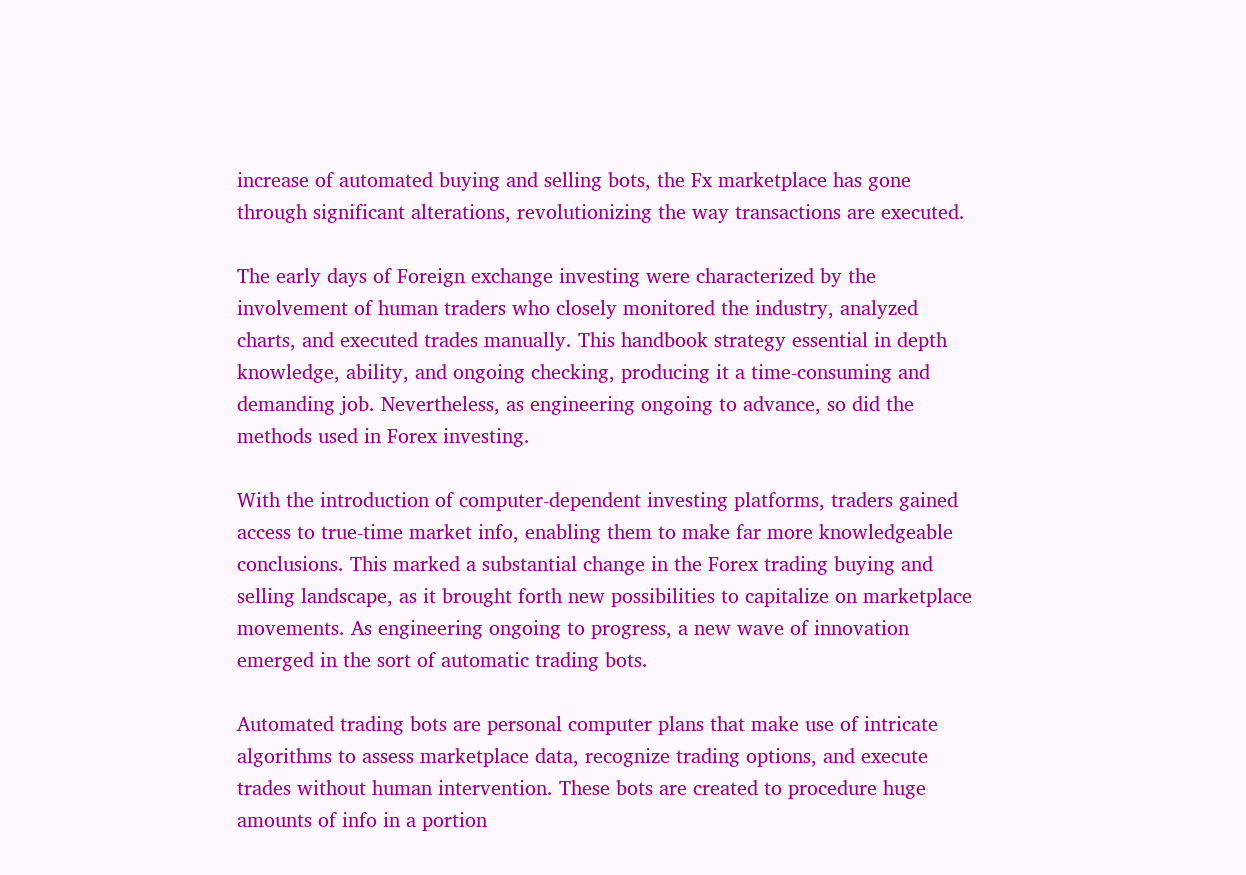increase of automated buying and selling bots, the Fx marketplace has gone through significant alterations, revolutionizing the way transactions are executed.

The early days of Foreign exchange investing were characterized by the involvement of human traders who closely monitored the industry, analyzed charts, and executed trades manually. This handbook strategy essential in depth knowledge, ability, and ongoing checking, producing it a time-consuming and demanding job. Nevertheless, as engineering ongoing to advance, so did the methods used in Forex investing.

With the introduction of computer-dependent investing platforms, traders gained access to true-time market info, enabling them to make far more knowledgeable conclusions. This marked a substantial change in the Forex trading buying and selling landscape, as it brought forth new possibilities to capitalize on marketplace movements. As engineering ongoing to progress, a new wave of innovation emerged in the sort of automatic trading bots.

Automated trading bots are personal computer plans that make use of intricate algorithms to assess marketplace data, recognize trading options, and execute trades without human intervention. These bots are created to procedure huge amounts of info in a portion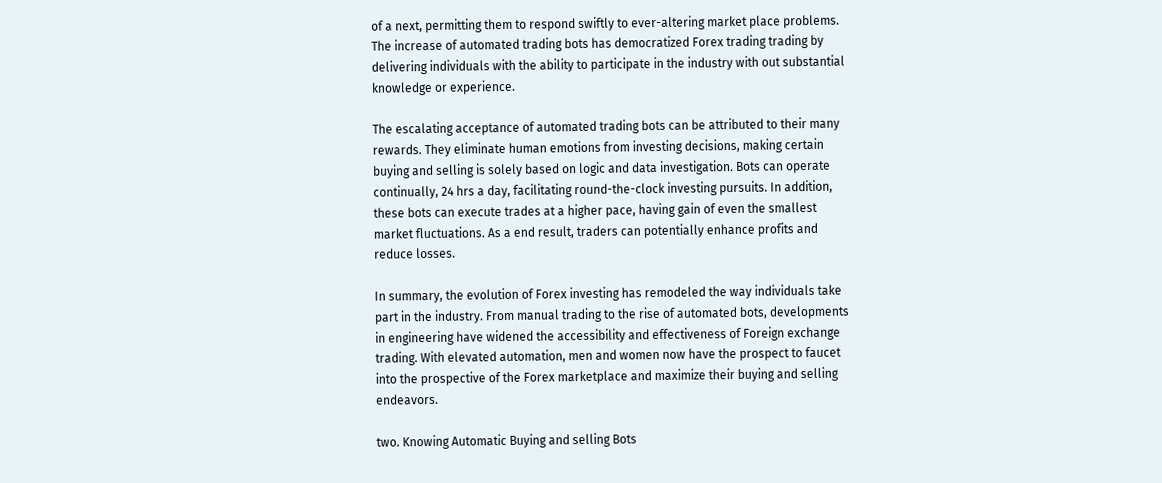of a next, permitting them to respond swiftly to ever-altering market place problems. The increase of automated trading bots has democratized Forex trading trading by delivering individuals with the ability to participate in the industry with out substantial knowledge or experience.

The escalating acceptance of automated trading bots can be attributed to their many rewards. They eliminate human emotions from investing decisions, making certain buying and selling is solely based on logic and data investigation. Bots can operate continually, 24 hrs a day, facilitating round-the-clock investing pursuits. In addition, these bots can execute trades at a higher pace, having gain of even the smallest market fluctuations. As a end result, traders can potentially enhance profits and reduce losses.

In summary, the evolution of Forex investing has remodeled the way individuals take part in the industry. From manual trading to the rise of automated bots, developments in engineering have widened the accessibility and effectiveness of Foreign exchange trading. With elevated automation, men and women now have the prospect to faucet into the prospective of the Forex marketplace and maximize their buying and selling endeavors.

two. Knowing Automatic Buying and selling Bots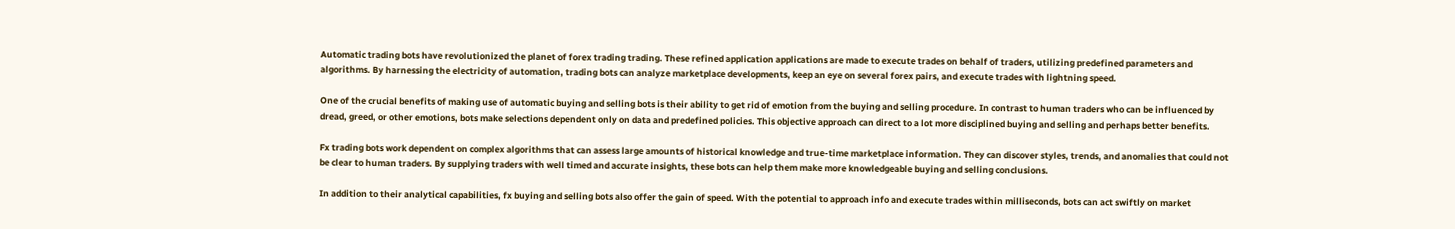Automatic trading bots have revolutionized the planet of forex trading trading. These refined application applications are made to execute trades on behalf of traders, utilizing predefined parameters and algorithms. By harnessing the electricity of automation, trading bots can analyze marketplace developments, keep an eye on several forex pairs, and execute trades with lightning speed.

One of the crucial benefits of making use of automatic buying and selling bots is their ability to get rid of emotion from the buying and selling procedure. In contrast to human traders who can be influenced by dread, greed, or other emotions, bots make selections dependent only on data and predefined policies. This objective approach can direct to a lot more disciplined buying and selling and perhaps better benefits.

Fx trading bots work dependent on complex algorithms that can assess large amounts of historical knowledge and true-time marketplace information. They can discover styles, trends, and anomalies that could not be clear to human traders. By supplying traders with well timed and accurate insights, these bots can help them make more knowledgeable buying and selling conclusions.

In addition to their analytical capabilities, fx buying and selling bots also offer the gain of speed. With the potential to approach info and execute trades within milliseconds, bots can act swiftly on market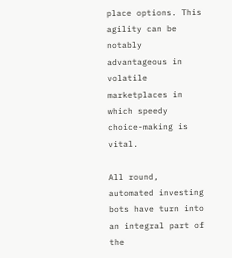place options. This agility can be notably advantageous in volatile marketplaces in which speedy choice-making is vital.

All round, automated investing bots have turn into an integral part of the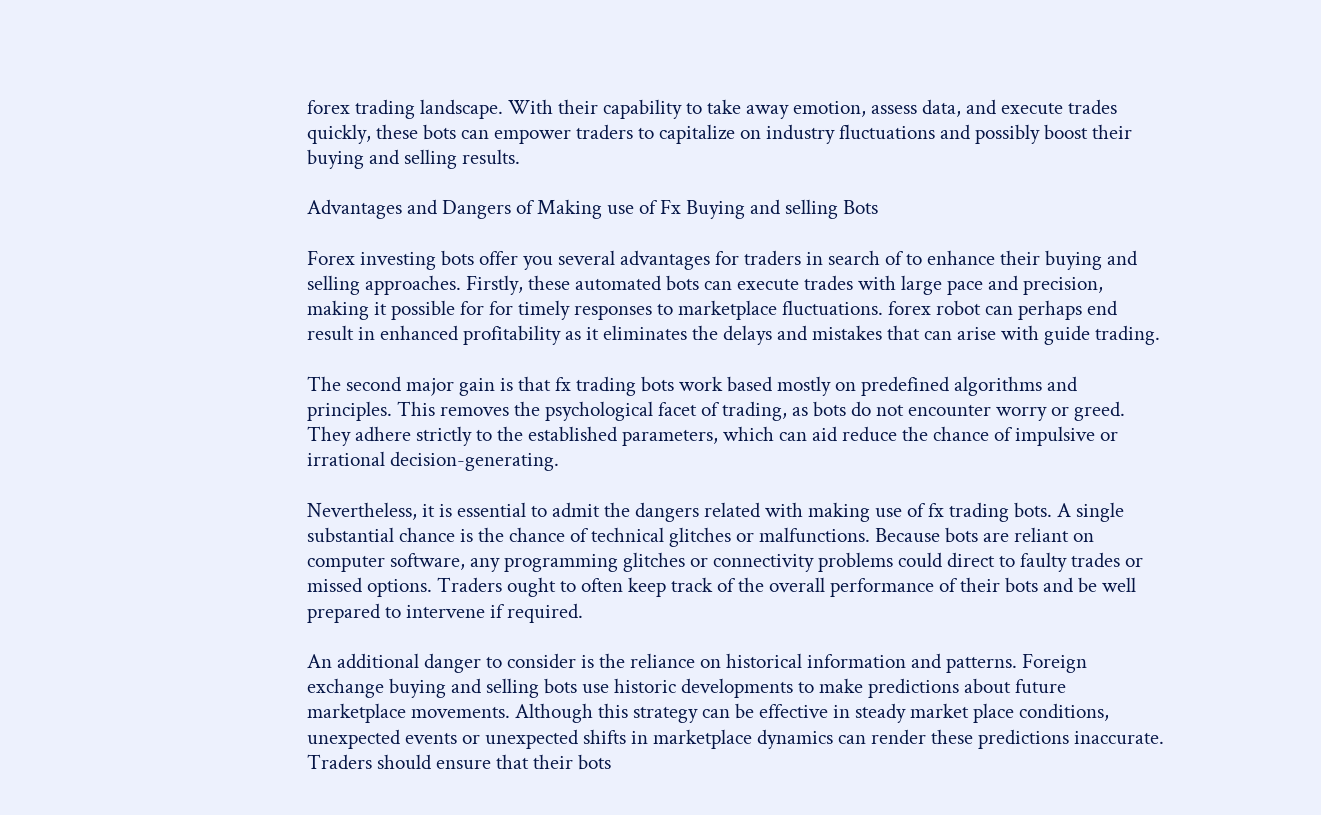forex trading landscape. With their capability to take away emotion, assess data, and execute trades quickly, these bots can empower traders to capitalize on industry fluctuations and possibly boost their buying and selling results.

Advantages and Dangers of Making use of Fx Buying and selling Bots

Forex investing bots offer you several advantages for traders in search of to enhance their buying and selling approaches. Firstly, these automated bots can execute trades with large pace and precision, making it possible for for timely responses to marketplace fluctuations. forex robot can perhaps end result in enhanced profitability as it eliminates the delays and mistakes that can arise with guide trading.

The second major gain is that fx trading bots work based mostly on predefined algorithms and principles. This removes the psychological facet of trading, as bots do not encounter worry or greed. They adhere strictly to the established parameters, which can aid reduce the chance of impulsive or irrational decision-generating.

Nevertheless, it is essential to admit the dangers related with making use of fx trading bots. A single substantial chance is the chance of technical glitches or malfunctions. Because bots are reliant on computer software, any programming glitches or connectivity problems could direct to faulty trades or missed options. Traders ought to often keep track of the overall performance of their bots and be well prepared to intervene if required.

An additional danger to consider is the reliance on historical information and patterns. Foreign exchange buying and selling bots use historic developments to make predictions about future marketplace movements. Although this strategy can be effective in steady market place conditions, unexpected events or unexpected shifts in marketplace dynamics can render these predictions inaccurate. Traders should ensure that their bots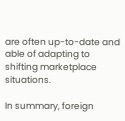are often up-to-date and able of adapting to shifting marketplace situations.

In summary, foreign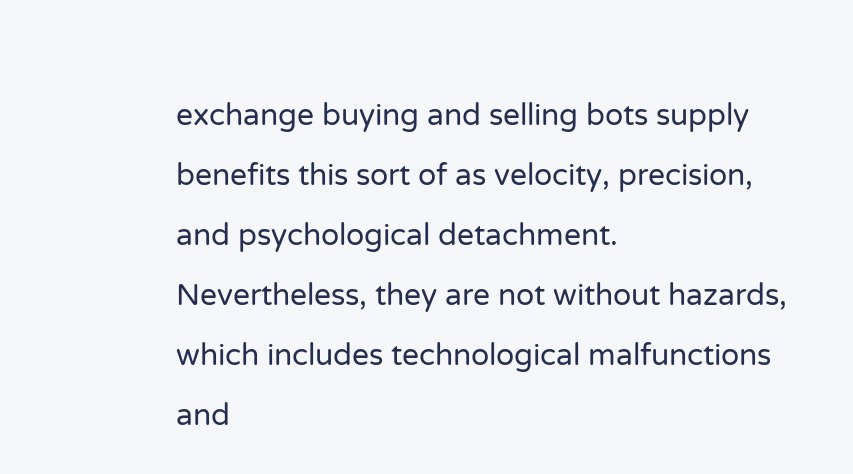exchange buying and selling bots supply benefits this sort of as velocity, precision, and psychological detachment. Nevertheless, they are not without hazards, which includes technological malfunctions and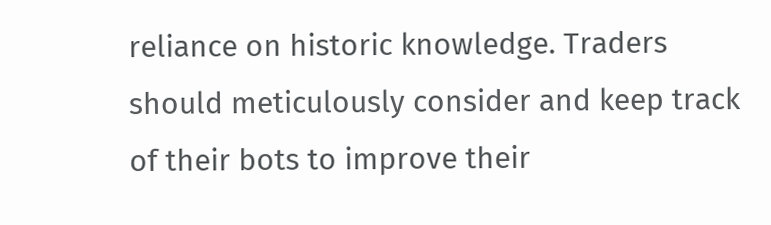reliance on historic knowledge. Traders should meticulously consider and keep track of their bots to improve their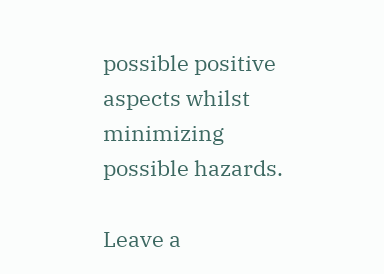possible positive aspects whilst minimizing possible hazards.

Leave a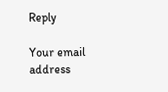Reply

Your email address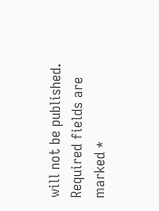will not be published. Required fields are marked *